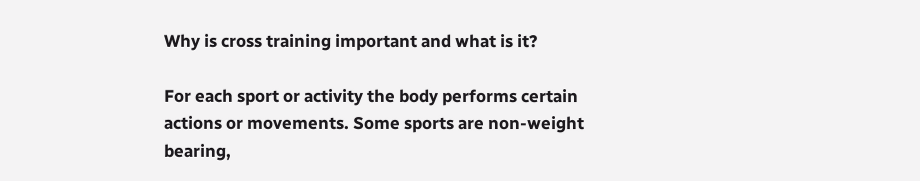Why is cross training important and what is it?

For each sport or activity the body performs certain actions or movements. Some sports are non-weight bearing,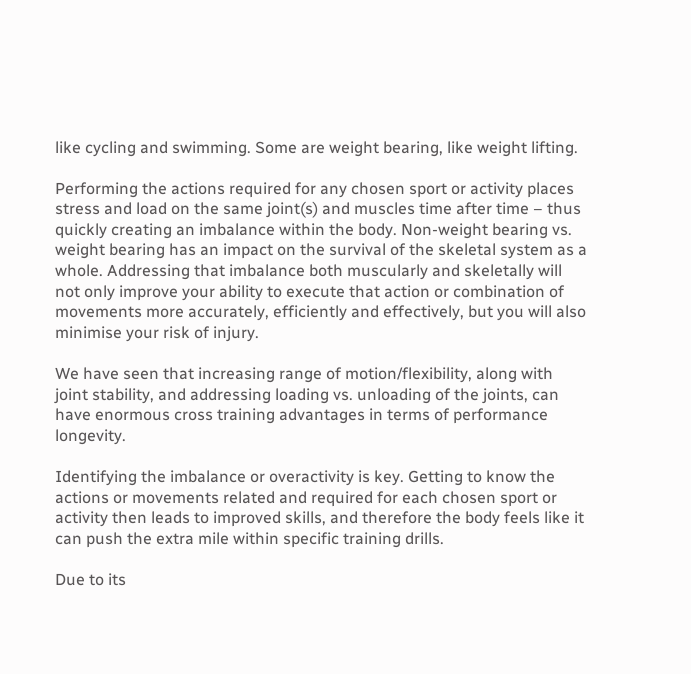like cycling and swimming. Some are weight bearing, like weight lifting.

Performing the actions required for any chosen sport or activity places stress and load on the same joint(s) and muscles time after time – thus quickly creating an imbalance within the body. Non-weight bearing vs. weight bearing has an impact on the survival of the skeletal system as a whole. Addressing that imbalance both muscularly and skeletally will not only improve your ability to execute that action or combination of movements more accurately, efficiently and effectively, but you will also minimise your risk of injury.

We have seen that increasing range of motion/flexibility, along with joint stability, and addressing loading vs. unloading of the joints, can have enormous cross training advantages in terms of performance longevity.

Identifying the imbalance or overactivity is key. Getting to know the actions or movements related and required for each chosen sport or activity then leads to improved skills, and therefore the body feels like it can push the extra mile within specific training drills.

Due to its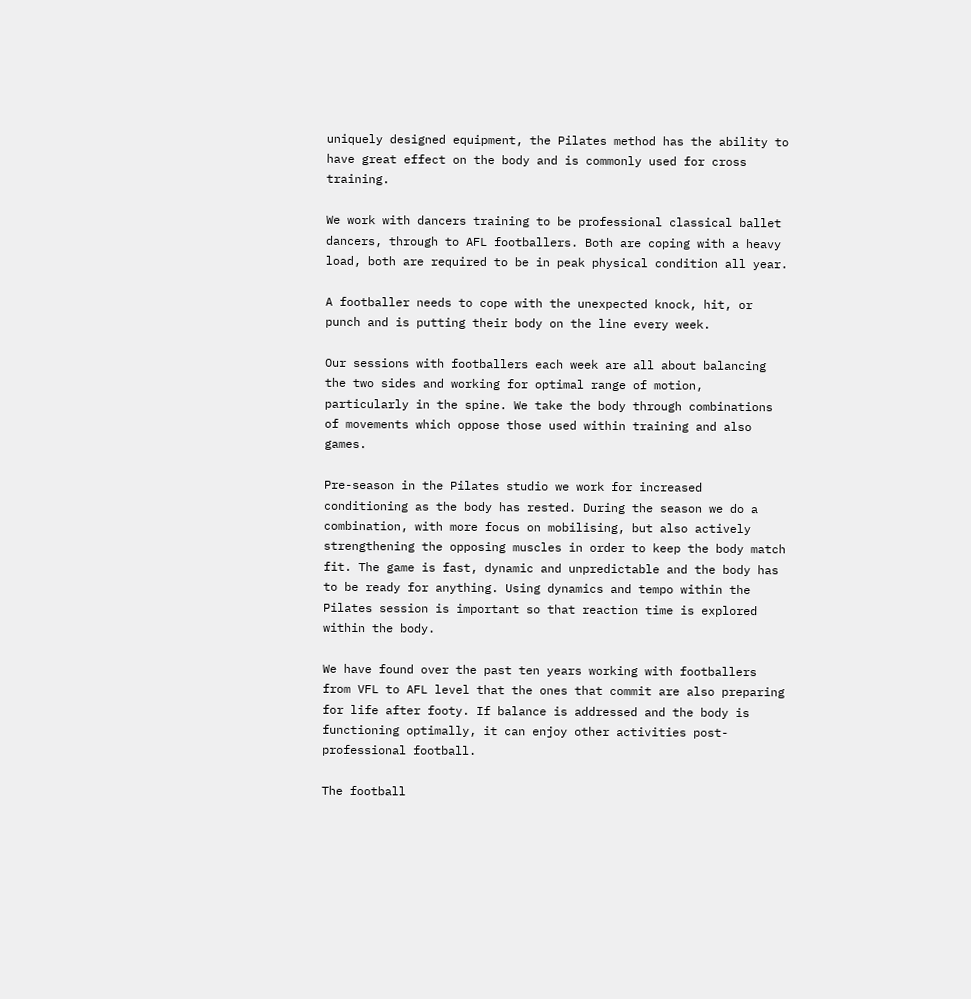uniquely designed equipment, the Pilates method has the ability to have great effect on the body and is commonly used for cross training.

We work with dancers training to be professional classical ballet dancers, through to AFL footballers. Both are coping with a heavy load, both are required to be in peak physical condition all year.

A footballer needs to cope with the unexpected knock, hit, or punch and is putting their body on the line every week.

Our sessions with footballers each week are all about balancing the two sides and working for optimal range of motion, particularly in the spine. We take the body through combinations of movements which oppose those used within training and also games.

Pre-season in the Pilates studio we work for increased conditioning as the body has rested. During the season we do a combination, with more focus on mobilising, but also actively strengthening the opposing muscles in order to keep the body match fit. The game is fast, dynamic and unpredictable and the body has to be ready for anything. Using dynamics and tempo within the Pilates session is important so that reaction time is explored within the body.

We have found over the past ten years working with footballers from VFL to AFL level that the ones that commit are also preparing for life after footy. If balance is addressed and the body is functioning optimally, it can enjoy other activities post-professional football.

The football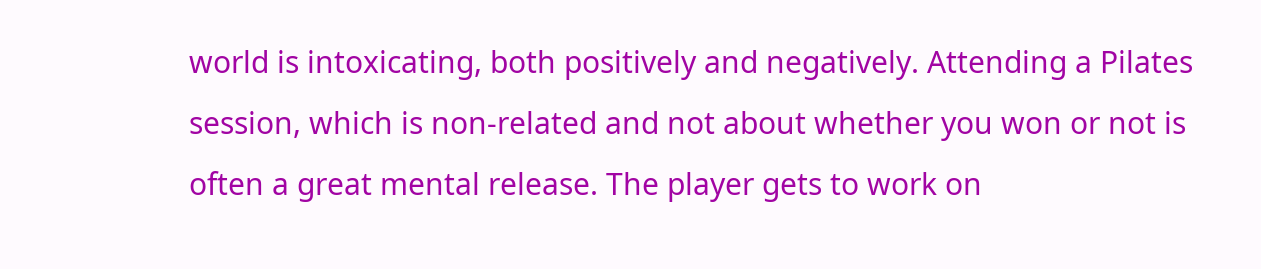world is intoxicating, both positively and negatively. Attending a Pilates session, which is non-related and not about whether you won or not is often a great mental release. The player gets to work on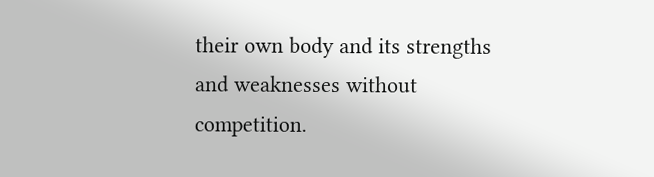their own body and its strengths and weaknesses without competition.